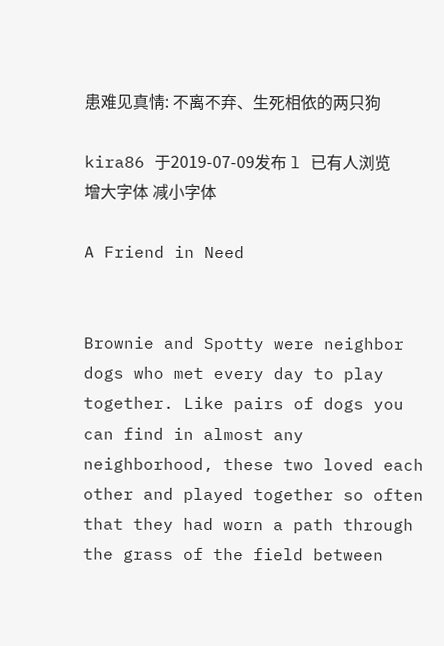患难见真情: 不离不弃、生死相依的两只狗

kira86 于2019-07-09发布 l 已有人浏览
增大字体 减小字体

A Friend in Need


Brownie and Spotty were neighbor dogs who met every day to play together. Like pairs of dogs you can find in almost any neighborhood, these two loved each other and played together so often that they had worn a path through the grass of the field between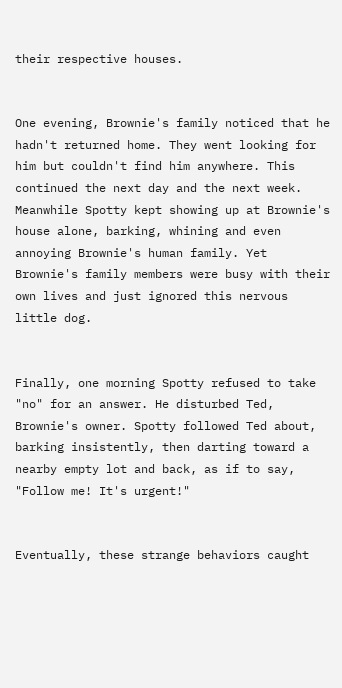their respective houses.


One evening, Brownie's family noticed that he hadn't returned home. They went looking for him but couldn't find him anywhere. This continued the next day and the next week. Meanwhile Spotty kept showing up at Brownie's house alone, barking, whining and even annoying Brownie's human family. Yet Brownie's family members were busy with their own lives and just ignored this nervous little dog.


Finally, one morning Spotty refused to take "no" for an answer. He disturbed Ted, Brownie's owner. Spotty followed Ted about, barking insistently, then darting toward a nearby empty lot and back, as if to say, "Follow me! It's urgent!"


Eventually, these strange behaviors caught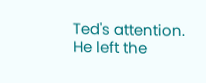Ted's attention. He left the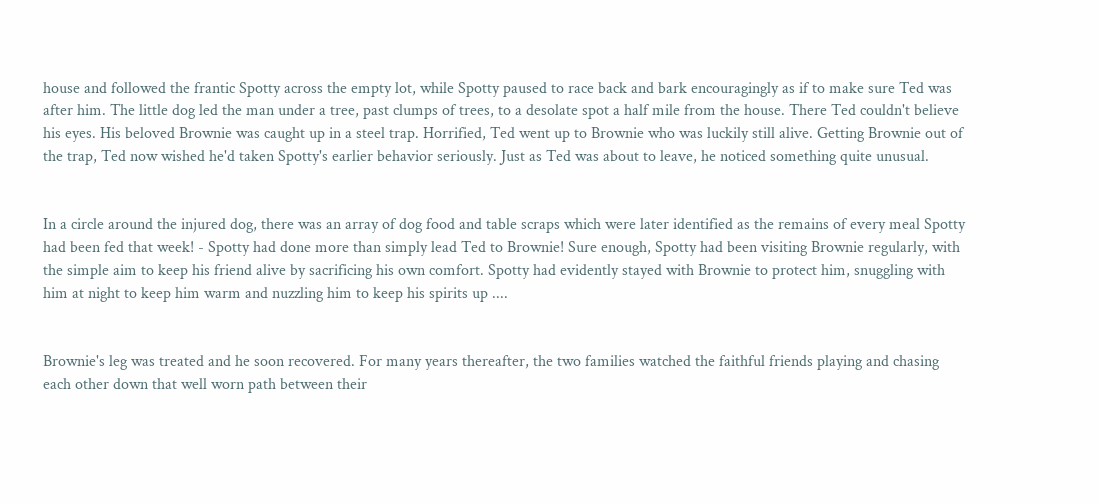house and followed the frantic Spotty across the empty lot, while Spotty paused to race back and bark encouragingly as if to make sure Ted was after him. The little dog led the man under a tree, past clumps of trees, to a desolate spot a half mile from the house. There Ted couldn't believe his eyes. His beloved Brownie was caught up in a steel trap. Horrified, Ted went up to Brownie who was luckily still alive. Getting Brownie out of the trap, Ted now wished he'd taken Spotty's earlier behavior seriously. Just as Ted was about to leave, he noticed something quite unusual.


In a circle around the injured dog, there was an array of dog food and table scraps which were later identified as the remains of every meal Spotty had been fed that week! - Spotty had done more than simply lead Ted to Brownie! Sure enough, Spotty had been visiting Brownie regularly, with the simple aim to keep his friend alive by sacrificing his own comfort. Spotty had evidently stayed with Brownie to protect him, snuggling with him at night to keep him warm and nuzzling him to keep his spirits up ....


Brownie's leg was treated and he soon recovered. For many years thereafter, the two families watched the faithful friends playing and chasing each other down that well worn path between their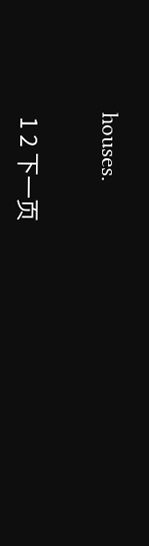houses.


 1 2 下一页